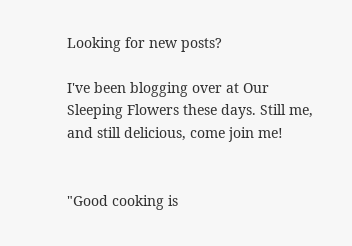Looking for new posts?

I've been blogging over at Our Sleeping Flowers these days. Still me, and still delicious, come join me!


"Good cooking is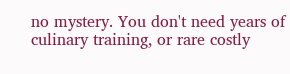no mystery. You don't need years of culinary training, or rare costly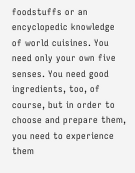foodstuffs or an encyclopedic knowledge of world cuisines. You need only your own five senses. You need good ingredients, too, of course, but in order to choose and prepare them, you need to experience them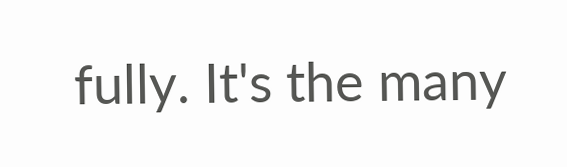fully. It's the many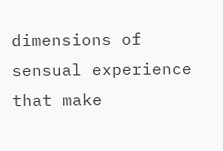dimensions of sensual experience that make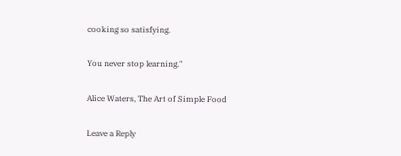cooking so satisfying.

You never stop learning."

Alice Waters, The Art of Simple Food

Leave a Reply